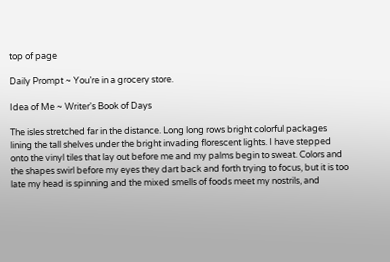top of page

Daily Prompt ~ You’re in a grocery store.

Idea of Me ~ Writer's Book of Days

The isles stretched far in the distance. Long long rows bright colorful packages lining the tall shelves under the bright invading florescent lights. I have stepped onto the vinyl tiles that lay out before me and my palms begin to sweat. Colors and the shapes swirl before my eyes they dart back and forth trying to focus, but it is too late my head is spinning and the mixed smells of foods meet my nostrils, and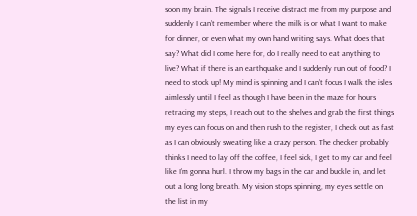soon my brain. The signals I receive distract me from my purpose and suddenly I can’t remember where the milk is or what I want to make for dinner, or even what my own hand writing says. What does that say? What did I come here for, do I really need to eat anything to live? What if there is an earthquake and I suddenly run out of food? I need to stock up! My mind is spinning and I can’t focus I walk the isles aimlessly until I feel as though I have been in the maze for hours retracing my steps, I reach out to the shelves and grab the first things my eyes can focus on and then rush to the register, I check out as fast as I can obviously sweating like a crazy person. The checker probably thinks I need to lay off the coffee, I feel sick, I get to my car and feel like I’m gonna hurl. I throw my bags in the car and buckle in, and let out a long long breath. My vision stops spinning, my eyes settle on the list in my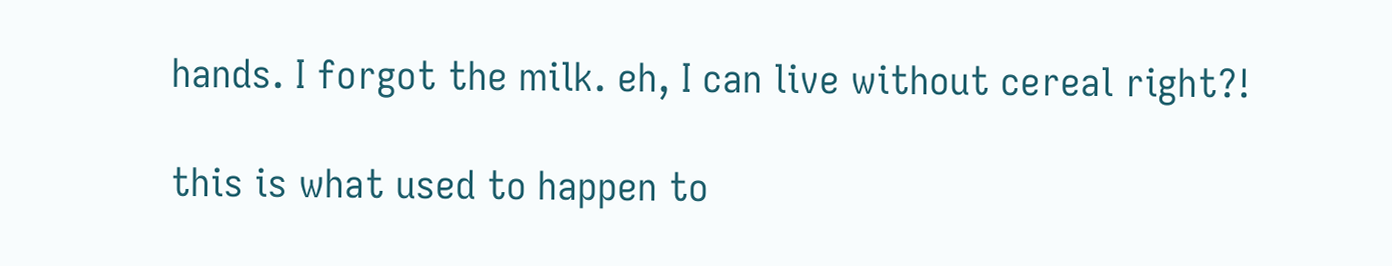hands. I forgot the milk. eh, I can live without cereal right?!

this is what used to happen to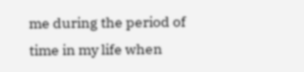me during the period of time in my life when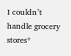I couldn’t handle grocery stores*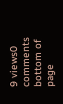9 views0 comments
bottom of page